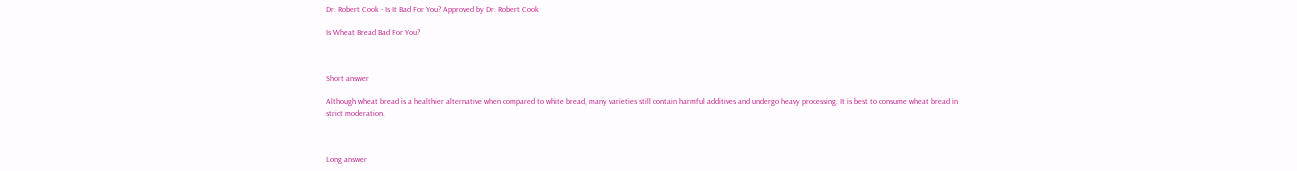Dr. Robert Cook - Is It Bad For You? Approved by Dr. Robert Cook

Is Wheat Bread Bad For You?



Short answer

Although wheat bread is a healthier alternative when compared to white bread, many varieties still contain harmful additives and undergo heavy processing. It is best to consume wheat bread in strict moderation.



Long answer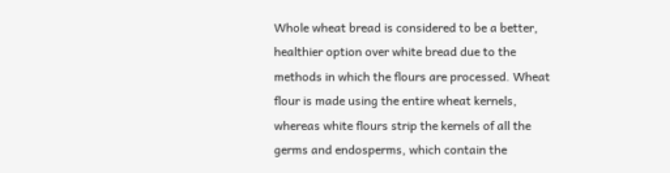Whole wheat bread is considered to be a better, healthier option over white bread due to the methods in which the flours are processed. Wheat flour is made using the entire wheat kernels, whereas white flours strip the kernels of all the germs and endosperms, which contain the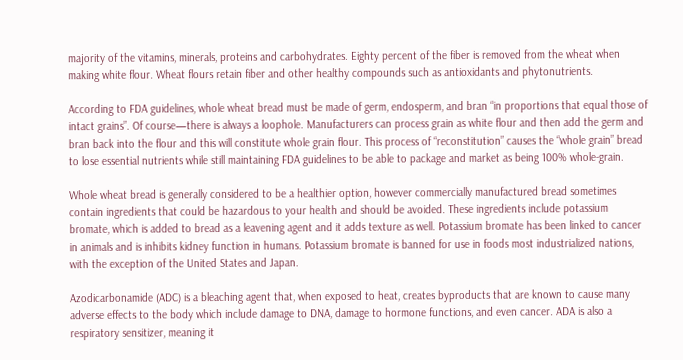majority of the vitamins, minerals, proteins and carbohydrates. Eighty percent of the fiber is removed from the wheat when making white flour. Wheat flours retain fiber and other healthy compounds such as antioxidants and phytonutrients.

According to FDA guidelines, whole wheat bread must be made of germ, endosperm, and bran “in proportions that equal those of intact grains”. Of course—there is always a loophole. Manufacturers can process grain as white flour and then add the germ and bran back into the flour and this will constitute whole grain flour. This process of “reconstitution” causes the “whole grain” bread to lose essential nutrients while still maintaining FDA guidelines to be able to package and market as being 100% whole-grain.

Whole wheat bread is generally considered to be a healthier option, however commercially manufactured bread sometimes contain ingredients that could be hazardous to your health and should be avoided. These ingredients include potassium bromate, which is added to bread as a leavening agent and it adds texture as well. Potassium bromate has been linked to cancer in animals and is inhibits kidney function in humans. Potassium bromate is banned for use in foods most industrialized nations, with the exception of the United States and Japan.

Azodicarbonamide (ADC) is a bleaching agent that, when exposed to heat, creates byproducts that are known to cause many adverse effects to the body which include damage to DNA, damage to hormone functions, and even cancer. ADA is also a respiratory sensitizer, meaning it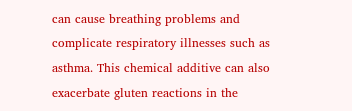can cause breathing problems and complicate respiratory illnesses such as asthma. This chemical additive can also exacerbate gluten reactions in the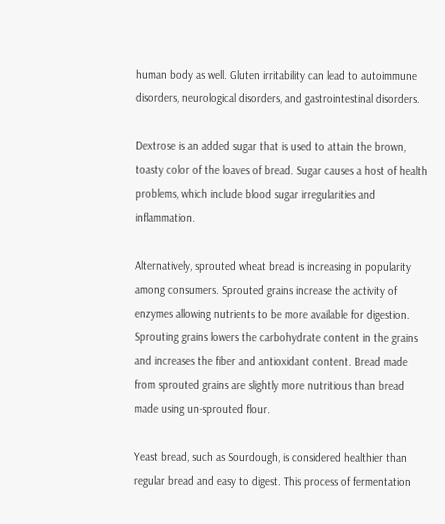human body as well. Gluten irritability can lead to autoimmune disorders, neurological disorders, and gastrointestinal disorders.

Dextrose is an added sugar that is used to attain the brown, toasty color of the loaves of bread. Sugar causes a host of health problems, which include blood sugar irregularities and inflammation.

Alternatively, sprouted wheat bread is increasing in popularity among consumers. Sprouted grains increase the activity of enzymes allowing nutrients to be more available for digestion. Sprouting grains lowers the carbohydrate content in the grains and increases the fiber and antioxidant content. Bread made from sprouted grains are slightly more nutritious than bread made using un-sprouted flour.

Yeast bread, such as Sourdough, is considered healthier than regular bread and easy to digest. This process of fermentation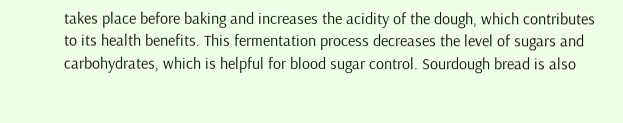takes place before baking and increases the acidity of the dough, which contributes to its health benefits. This fermentation process decreases the level of sugars and carbohydrates, which is helpful for blood sugar control. Sourdough bread is also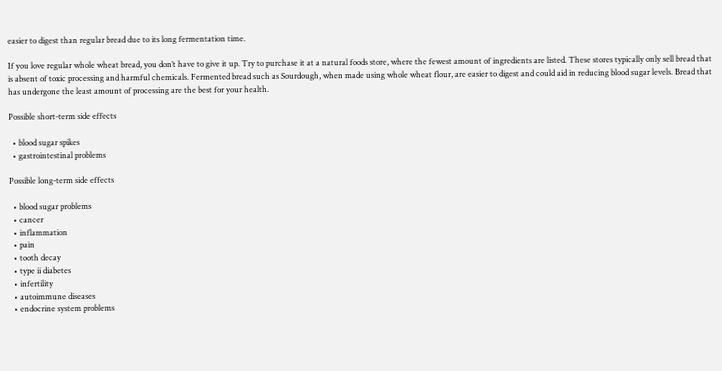easier to digest than regular bread due to its long fermentation time.

If you love regular whole wheat bread, you don’t have to give it up. Try to purchase it at a natural foods store, where the fewest amount of ingredients are listed. These stores typically only sell bread that is absent of toxic processing and harmful chemicals. Fermented bread such as Sourdough, when made using whole wheat flour, are easier to digest and could aid in reducing blood sugar levels. Bread that has undergone the least amount of processing are the best for your health.

Possible short-term side effects

  • blood sugar spikes
  • gastrointestinal problems

Possible long-term side effects

  • blood sugar problems
  • cancer
  • inflammation
  • pain
  • tooth decay
  • type ii diabetes
  • infertility
  • autoimmune diseases
  • endocrine system problems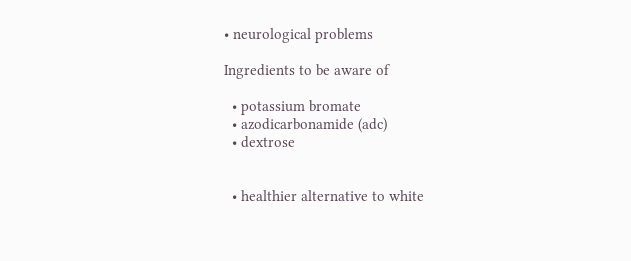• neurological problems

Ingredients to be aware of

  • potassium bromate
  • azodicarbonamide (adc)
  • dextrose


  • healthier alternative to white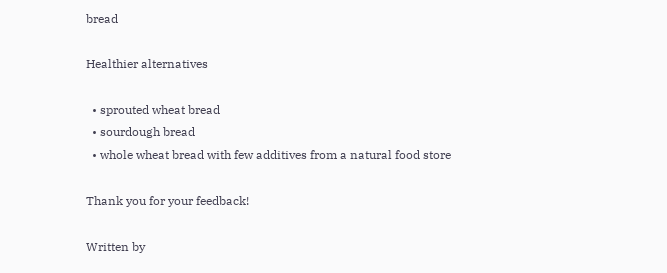bread

Healthier alternatives

  • sprouted wheat bread
  • sourdough bread
  • whole wheat bread with few additives from a natural food store

Thank you for your feedback!

Written by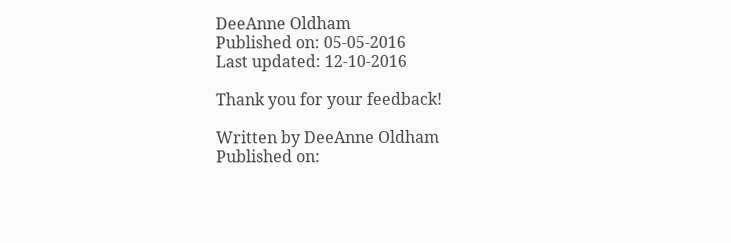DeeAnne Oldham
Published on: 05-05-2016
Last updated: 12-10-2016

Thank you for your feedback!

Written by DeeAnne Oldham
Published on: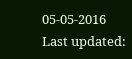05-05-2016
Last updated: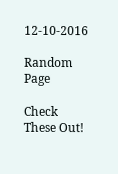12-10-2016

Random Page

Check These Out!